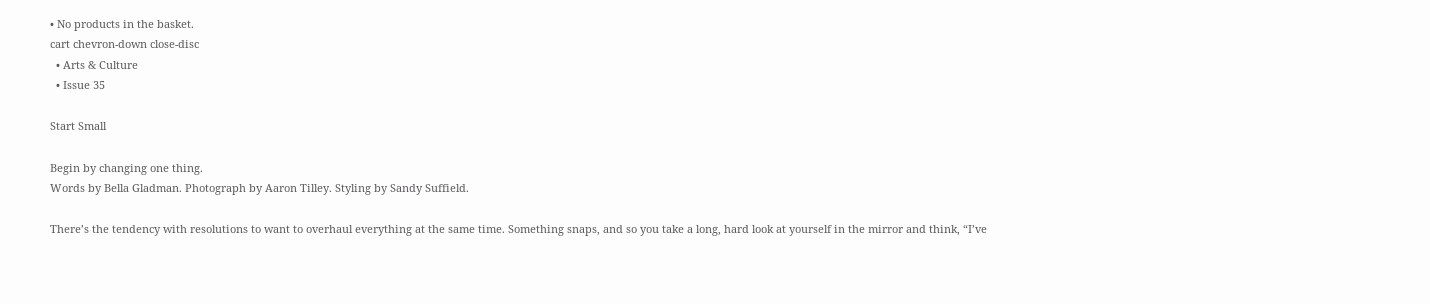• No products in the basket.
cart chevron-down close-disc
  • Arts & Culture
  • Issue 35

Start Small

Begin by changing one thing.
Words by Bella Gladman. Photograph by Aaron Tilley. Styling by Sandy Suffield.

There’s the tendency with resolutions to want to overhaul everything at the same time. Something snaps, and so you take a long, hard look at yourself in the mirror and think, “I’ve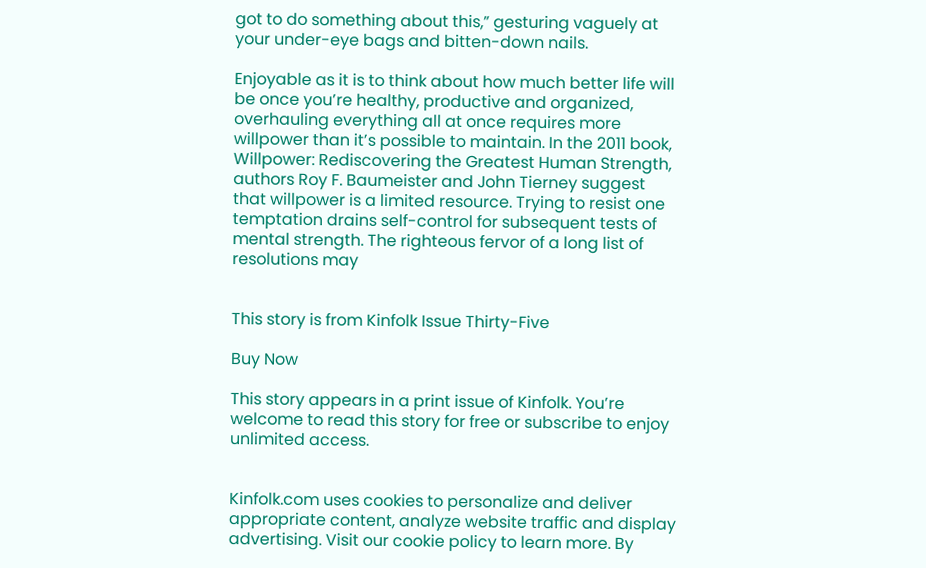got to do something about this,” gesturing vaguely at your under-eye bags and bitten-down nails.

Enjoyable as it is to think about how much better life will be once you’re healthy, productive and organized, overhauling everything all at once requires more willpower than it’s possible to maintain. In the 2011 book, Willpower: Rediscovering the Greatest Human Strength, authors Roy F. Baumeister and John Tierney suggest that willpower is a limited resource. Trying to resist one temptation drains self-control for subsequent tests of mental strength. The righteous fervor of a long list of resolutions may


This story is from Kinfolk Issue Thirty-Five

Buy Now

This story appears in a print issue of Kinfolk. You’re welcome to read this story for free or subscribe to enjoy unlimited access.


Kinfolk.com uses cookies to personalize and deliver appropriate content, analyze website traffic and display advertising. Visit our cookie policy to learn more. By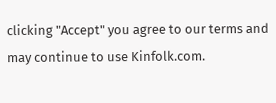clicking "Accept" you agree to our terms and may continue to use Kinfolk.com.